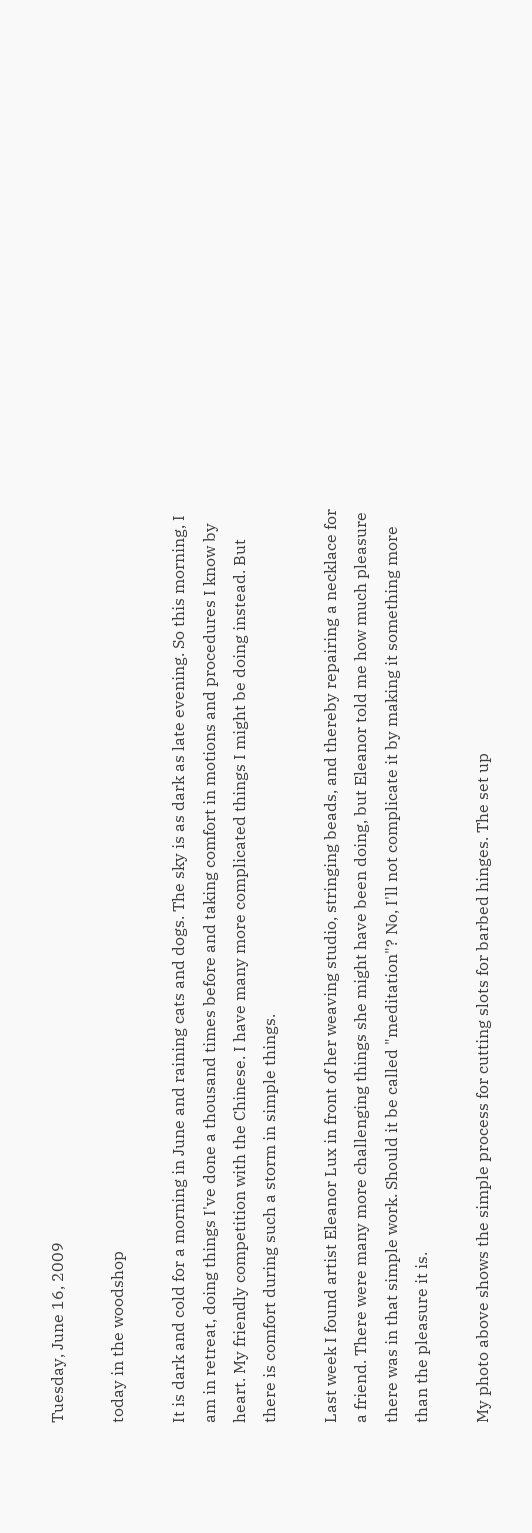Tuesday, June 16, 2009

today in the woodshop

It is dark and cold for a morning in June and raining cats and dogs. The sky is as dark as late evening. So this morning, I am in retreat, doing things I've done a thousand times before and taking comfort in motions and procedures I know by heart. My friendly competition with the Chinese. I have many more complicated things I might be doing instead. But there is comfort during such a storm in simple things.

Last week I found artist Eleanor Lux in front of her weaving studio, stringing beads, and thereby repairing a necklace for a friend. There were many more challenging things she might have been doing, but Eleanor told me how much pleasure there was in that simple work. Should it be called "meditation"? No, I'll not complicate it by making it something more than the pleasure it is.

My photo above shows the simple process for cutting slots for barbed hinges. The set up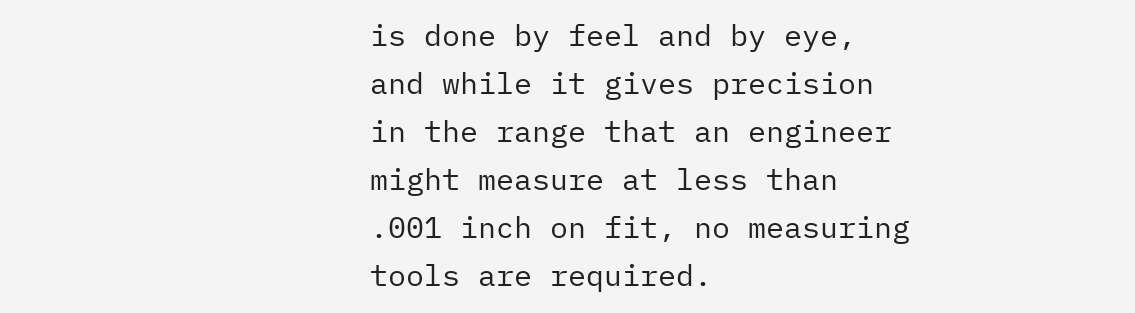is done by feel and by eye, and while it gives precision in the range that an engineer might measure at less than .001 inch on fit, no measuring tools are required.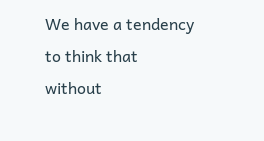We have a tendency to think that without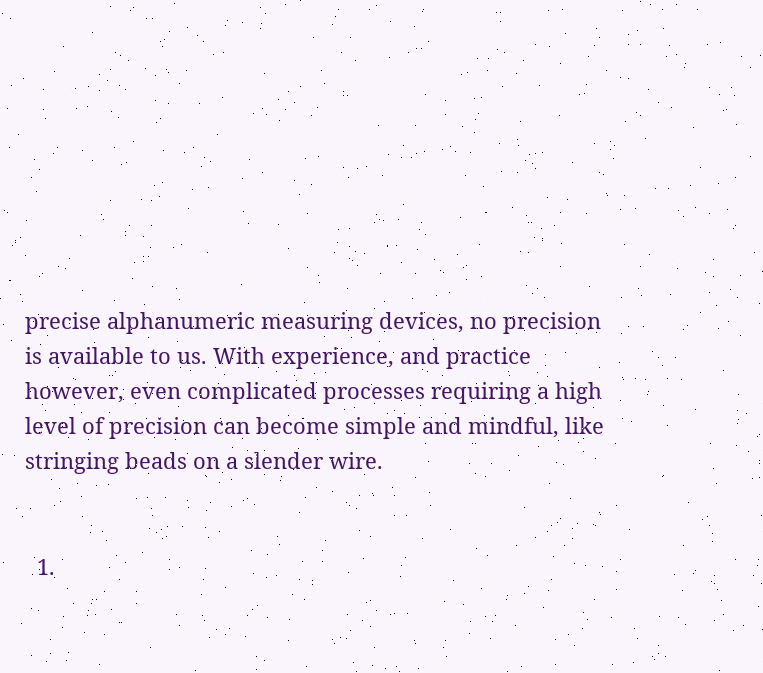precise alphanumeric measuring devices, no precision is available to us. With experience, and practice however, even complicated processes requiring a high level of precision can become simple and mindful, like stringing beads on a slender wire.


  1.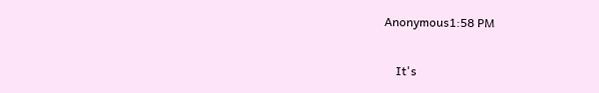Anonymous1:58 PM

    It's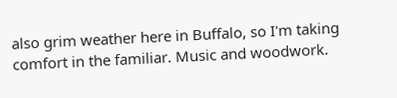also grim weather here in Buffalo, so I'm taking comfort in the familiar. Music and woodwork.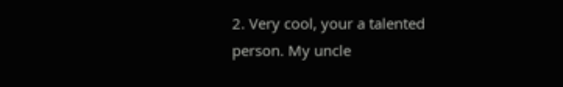2. Very cool, your a talented person. My uncle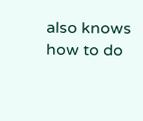also knows how to do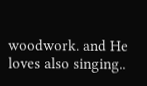woodwork. and He loves also singing..